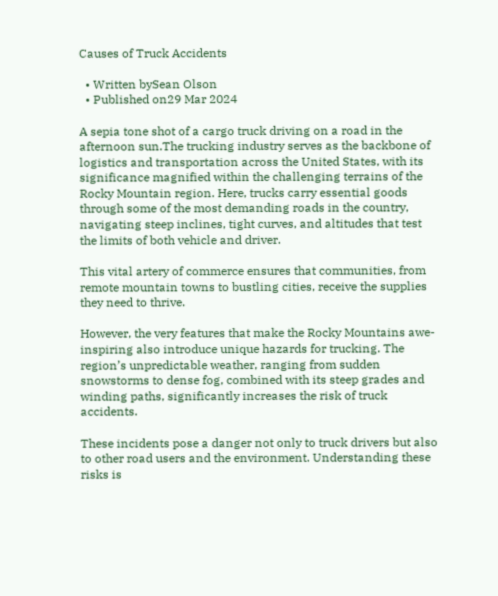Causes of Truck Accidents

  • Written bySean Olson
  • Published on29 Mar 2024

A sepia tone shot of a cargo truck driving on a road in the afternoon sun.The trucking industry serves as the backbone of logistics and transportation across the United States, with its significance magnified within the challenging terrains of the Rocky Mountain region. Here, trucks carry essential goods through some of the most demanding roads in the country, navigating steep inclines, tight curves, and altitudes that test the limits of both vehicle and driver.

This vital artery of commerce ensures that communities, from remote mountain towns to bustling cities, receive the supplies they need to thrive.

However, the very features that make the Rocky Mountains awe-inspiring also introduce unique hazards for trucking. The region’s unpredictable weather, ranging from sudden snowstorms to dense fog, combined with its steep grades and winding paths, significantly increases the risk of truck accidents.

These incidents pose a danger not only to truck drivers but also to other road users and the environment. Understanding these risks is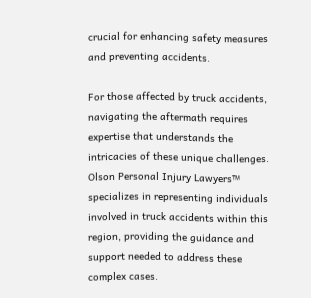crucial for enhancing safety measures and preventing accidents.

For those affected by truck accidents, navigating the aftermath requires expertise that understands the intricacies of these unique challenges. Olson Personal Injury Lawyers™ specializes in representing individuals involved in truck accidents within this region, providing the guidance and support needed to address these complex cases.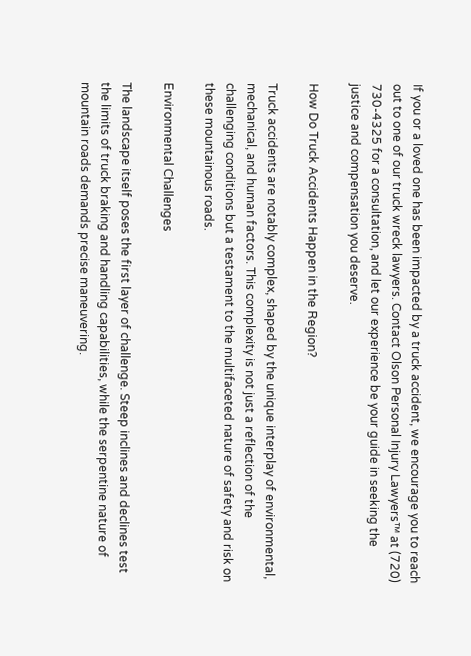If you or a loved one has been impacted by a truck accident, we encourage you to reach out to one of our truck wreck lawyers. Contact Olson Personal Injury Lawyers™ at (720) 730-4325 for a consultation, and let our experience be your guide in seeking the justice and compensation you deserve.

How Do Truck Accidents Happen in the Region?

Truck accidents are notably complex, shaped by the unique interplay of environmental, mechanical, and human factors. This complexity is not just a reflection of the challenging conditions but a testament to the multifaceted nature of safety and risk on these mountainous roads.

Environmental Challenges

The landscape itself poses the first layer of challenge. Steep inclines and declines test the limits of truck braking and handling capabilities, while the serpentine nature of mountain roads demands precise maneuvering.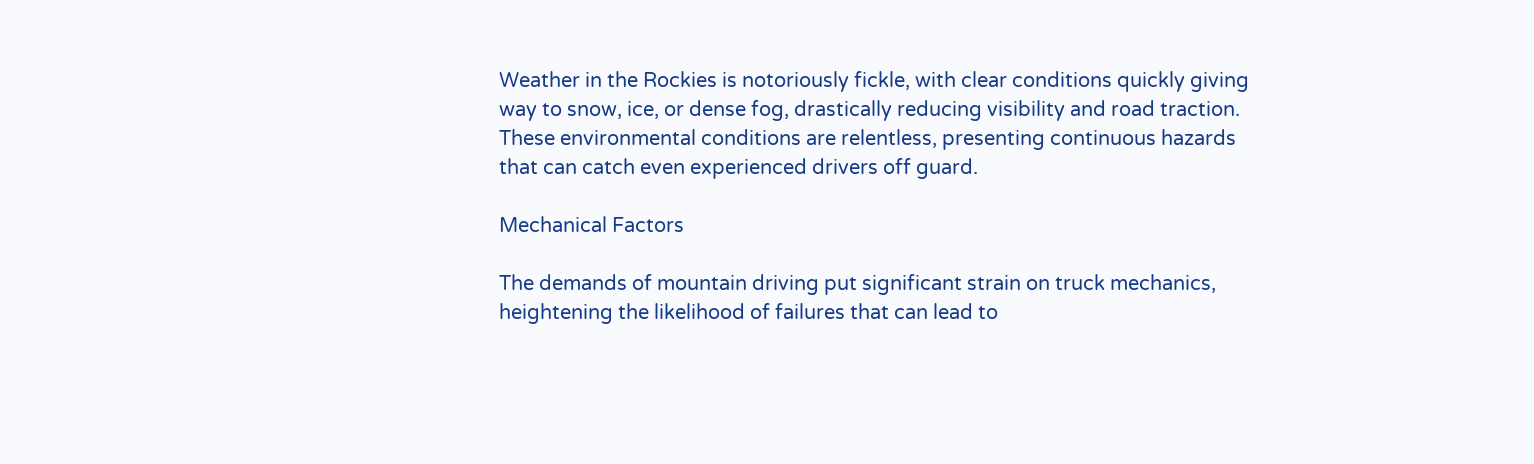Weather in the Rockies is notoriously fickle, with clear conditions quickly giving way to snow, ice, or dense fog, drastically reducing visibility and road traction. These environmental conditions are relentless, presenting continuous hazards that can catch even experienced drivers off guard.

Mechanical Factors

The demands of mountain driving put significant strain on truck mechanics, heightening the likelihood of failures that can lead to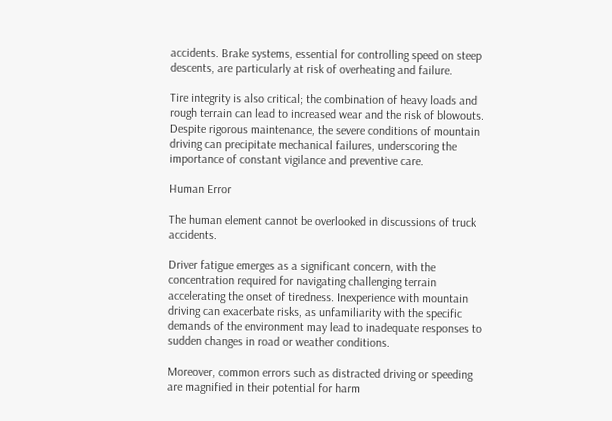accidents. Brake systems, essential for controlling speed on steep descents, are particularly at risk of overheating and failure.

Tire integrity is also critical; the combination of heavy loads and rough terrain can lead to increased wear and the risk of blowouts. Despite rigorous maintenance, the severe conditions of mountain driving can precipitate mechanical failures, underscoring the importance of constant vigilance and preventive care.

Human Error

The human element cannot be overlooked in discussions of truck accidents.

Driver fatigue emerges as a significant concern, with the concentration required for navigating challenging terrain accelerating the onset of tiredness. Inexperience with mountain driving can exacerbate risks, as unfamiliarity with the specific demands of the environment may lead to inadequate responses to sudden changes in road or weather conditions.

Moreover, common errors such as distracted driving or speeding are magnified in their potential for harm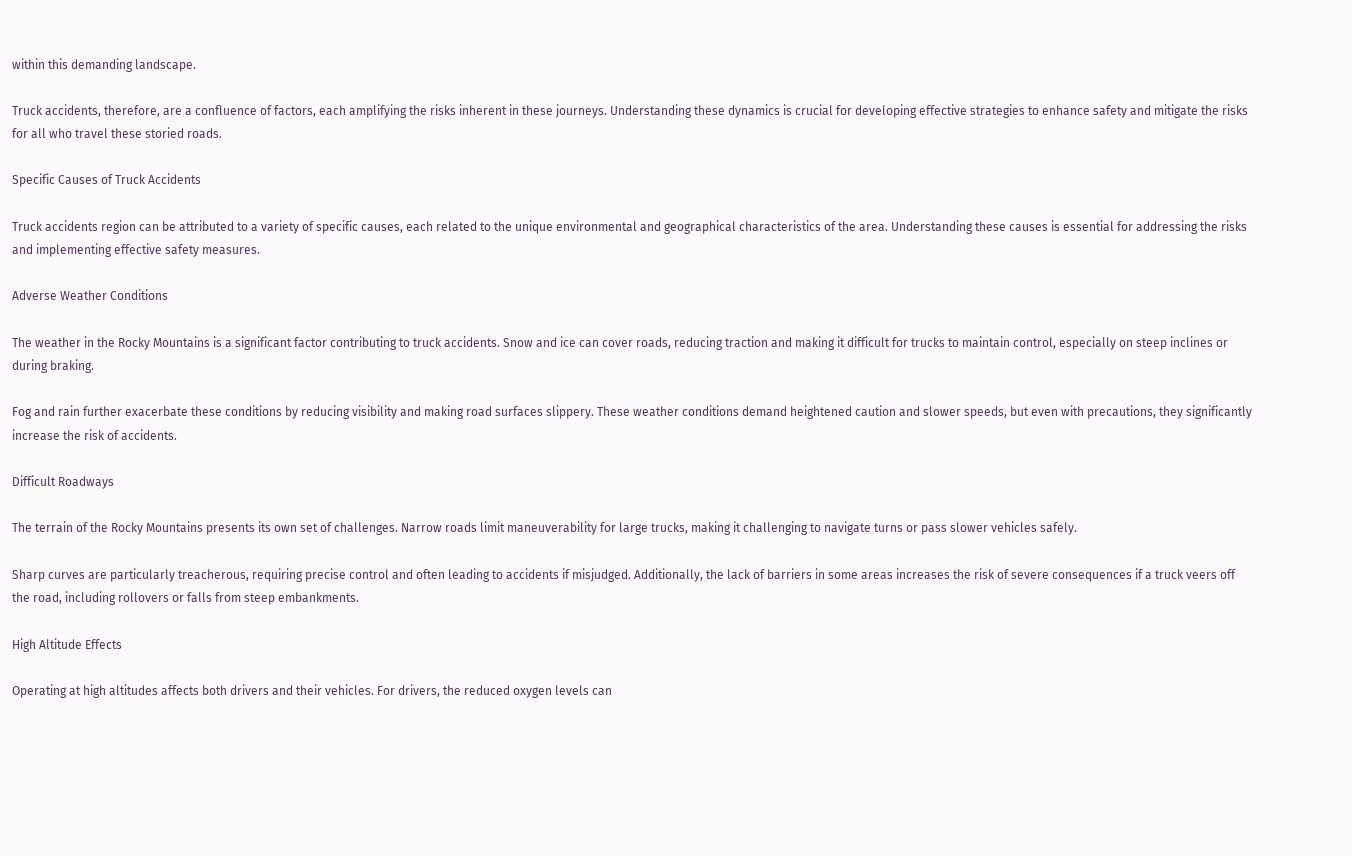within this demanding landscape.

Truck accidents, therefore, are a confluence of factors, each amplifying the risks inherent in these journeys. Understanding these dynamics is crucial for developing effective strategies to enhance safety and mitigate the risks for all who travel these storied roads.

Specific Causes of Truck Accidents

Truck accidents region can be attributed to a variety of specific causes, each related to the unique environmental and geographical characteristics of the area. Understanding these causes is essential for addressing the risks and implementing effective safety measures.

Adverse Weather Conditions

The weather in the Rocky Mountains is a significant factor contributing to truck accidents. Snow and ice can cover roads, reducing traction and making it difficult for trucks to maintain control, especially on steep inclines or during braking.

Fog and rain further exacerbate these conditions by reducing visibility and making road surfaces slippery. These weather conditions demand heightened caution and slower speeds, but even with precautions, they significantly increase the risk of accidents.

Difficult Roadways

The terrain of the Rocky Mountains presents its own set of challenges. Narrow roads limit maneuverability for large trucks, making it challenging to navigate turns or pass slower vehicles safely.

Sharp curves are particularly treacherous, requiring precise control and often leading to accidents if misjudged. Additionally, the lack of barriers in some areas increases the risk of severe consequences if a truck veers off the road, including rollovers or falls from steep embankments.

High Altitude Effects

Operating at high altitudes affects both drivers and their vehicles. For drivers, the reduced oxygen levels can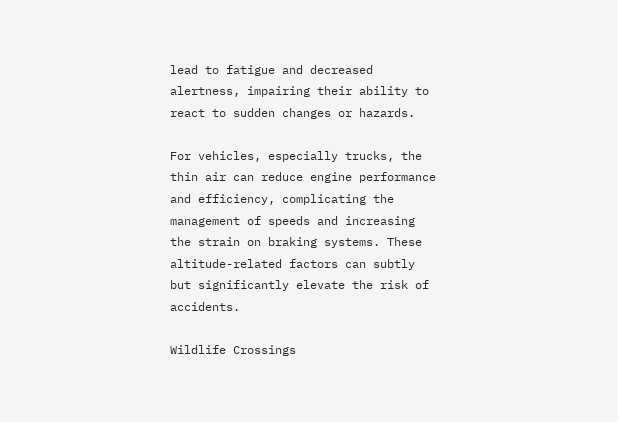lead to fatigue and decreased alertness, impairing their ability to react to sudden changes or hazards.

For vehicles, especially trucks, the thin air can reduce engine performance and efficiency, complicating the management of speeds and increasing the strain on braking systems. These altitude-related factors can subtly but significantly elevate the risk of accidents.

Wildlife Crossings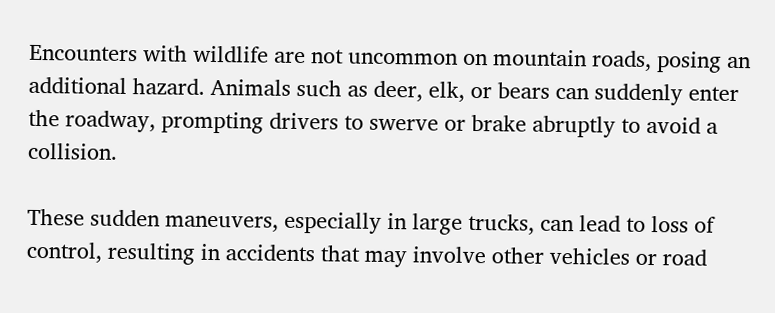Encounters with wildlife are not uncommon on mountain roads, posing an additional hazard. Animals such as deer, elk, or bears can suddenly enter the roadway, prompting drivers to swerve or brake abruptly to avoid a collision.

These sudden maneuvers, especially in large trucks, can lead to loss of control, resulting in accidents that may involve other vehicles or road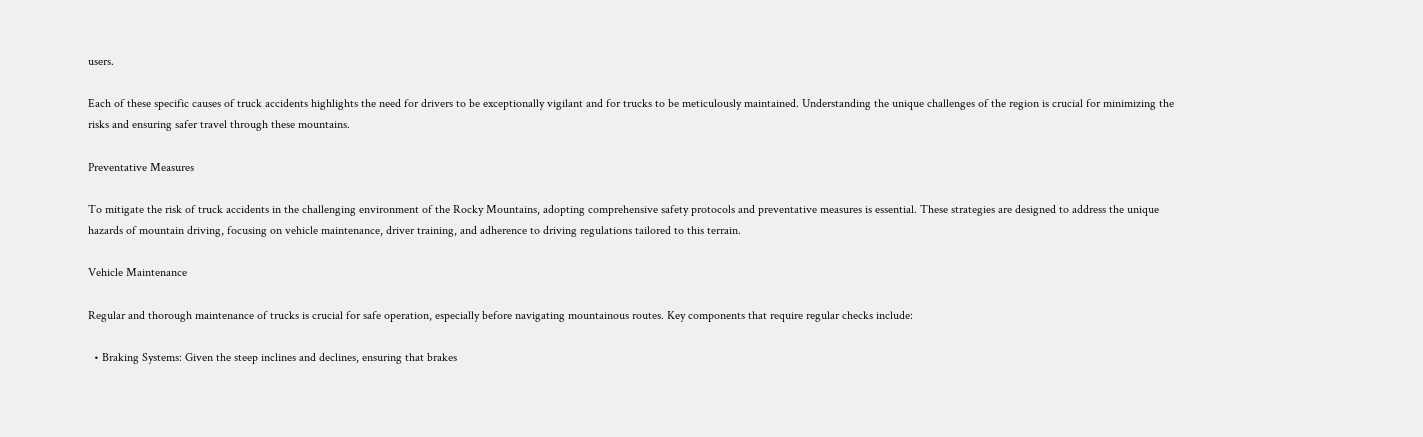users.

Each of these specific causes of truck accidents highlights the need for drivers to be exceptionally vigilant and for trucks to be meticulously maintained. Understanding the unique challenges of the region is crucial for minimizing the risks and ensuring safer travel through these mountains.

Preventative Measures

To mitigate the risk of truck accidents in the challenging environment of the Rocky Mountains, adopting comprehensive safety protocols and preventative measures is essential. These strategies are designed to address the unique hazards of mountain driving, focusing on vehicle maintenance, driver training, and adherence to driving regulations tailored to this terrain.

Vehicle Maintenance

Regular and thorough maintenance of trucks is crucial for safe operation, especially before navigating mountainous routes. Key components that require regular checks include:

  • Braking Systems: Given the steep inclines and declines, ensuring that brakes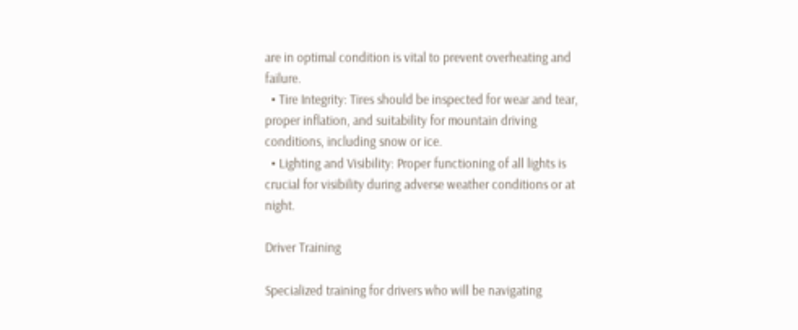are in optimal condition is vital to prevent overheating and failure.
  • Tire Integrity: Tires should be inspected for wear and tear, proper inflation, and suitability for mountain driving conditions, including snow or ice.
  • Lighting and Visibility: Proper functioning of all lights is crucial for visibility during adverse weather conditions or at night.

Driver Training

Specialized training for drivers who will be navigating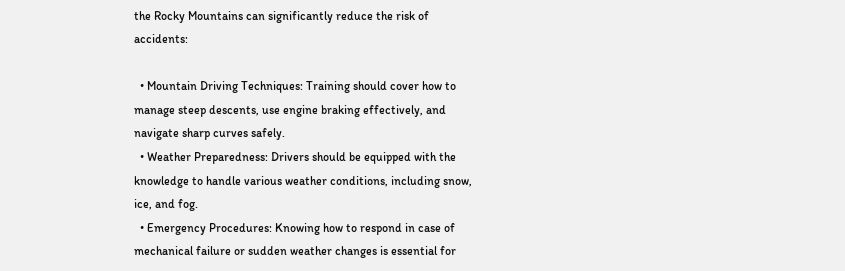the Rocky Mountains can significantly reduce the risk of accidents:

  • Mountain Driving Techniques: Training should cover how to manage steep descents, use engine braking effectively, and navigate sharp curves safely.
  • Weather Preparedness: Drivers should be equipped with the knowledge to handle various weather conditions, including snow, ice, and fog.
  • Emergency Procedures: Knowing how to respond in case of mechanical failure or sudden weather changes is essential for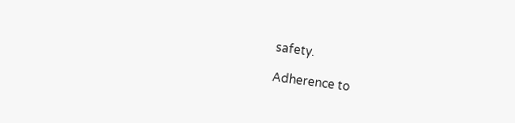safety.

Adherence to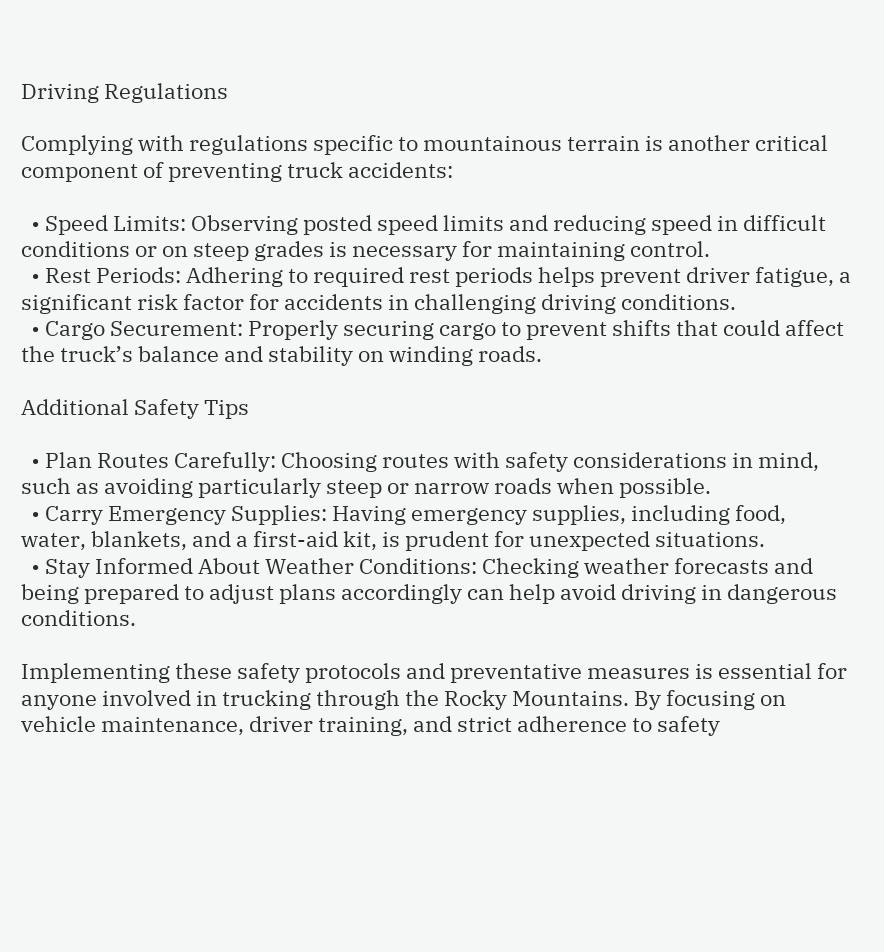Driving Regulations

Complying with regulations specific to mountainous terrain is another critical component of preventing truck accidents:

  • Speed Limits: Observing posted speed limits and reducing speed in difficult conditions or on steep grades is necessary for maintaining control.
  • Rest Periods: Adhering to required rest periods helps prevent driver fatigue, a significant risk factor for accidents in challenging driving conditions.
  • Cargo Securement: Properly securing cargo to prevent shifts that could affect the truck’s balance and stability on winding roads.

Additional Safety Tips

  • Plan Routes Carefully: Choosing routes with safety considerations in mind, such as avoiding particularly steep or narrow roads when possible.
  • Carry Emergency Supplies: Having emergency supplies, including food, water, blankets, and a first-aid kit, is prudent for unexpected situations.
  • Stay Informed About Weather Conditions: Checking weather forecasts and being prepared to adjust plans accordingly can help avoid driving in dangerous conditions.

Implementing these safety protocols and preventative measures is essential for anyone involved in trucking through the Rocky Mountains. By focusing on vehicle maintenance, driver training, and strict adherence to safety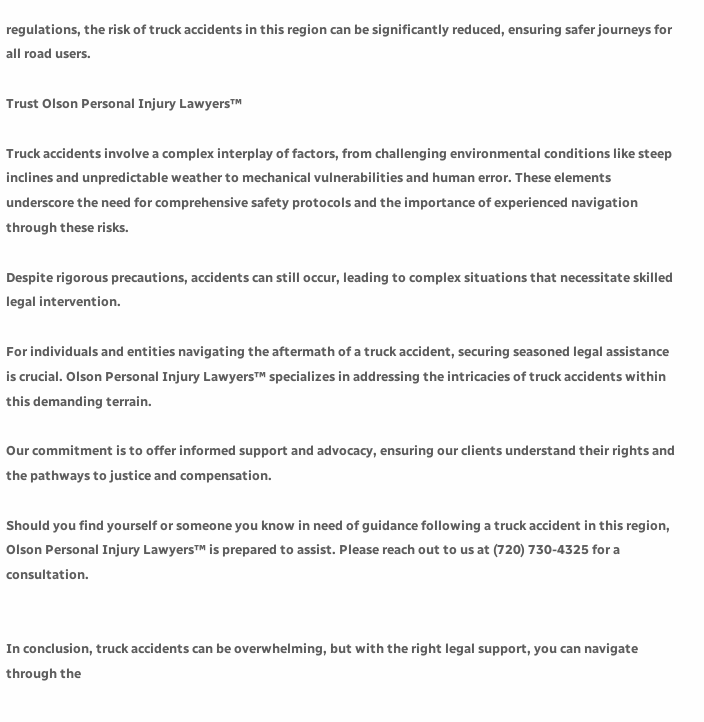regulations, the risk of truck accidents in this region can be significantly reduced, ensuring safer journeys for all road users.

Trust Olson Personal Injury Lawyers™

Truck accidents involve a complex interplay of factors, from challenging environmental conditions like steep inclines and unpredictable weather to mechanical vulnerabilities and human error. These elements underscore the need for comprehensive safety protocols and the importance of experienced navigation through these risks.

Despite rigorous precautions, accidents can still occur, leading to complex situations that necessitate skilled legal intervention.

For individuals and entities navigating the aftermath of a truck accident, securing seasoned legal assistance is crucial. Olson Personal Injury Lawyers™ specializes in addressing the intricacies of truck accidents within this demanding terrain.

Our commitment is to offer informed support and advocacy, ensuring our clients understand their rights and the pathways to justice and compensation.

Should you find yourself or someone you know in need of guidance following a truck accident in this region, Olson Personal Injury Lawyers™ is prepared to assist. Please reach out to us at (720) 730-4325 for a consultation.


In conclusion, truck accidents can be overwhelming, but with the right legal support, you can navigate through the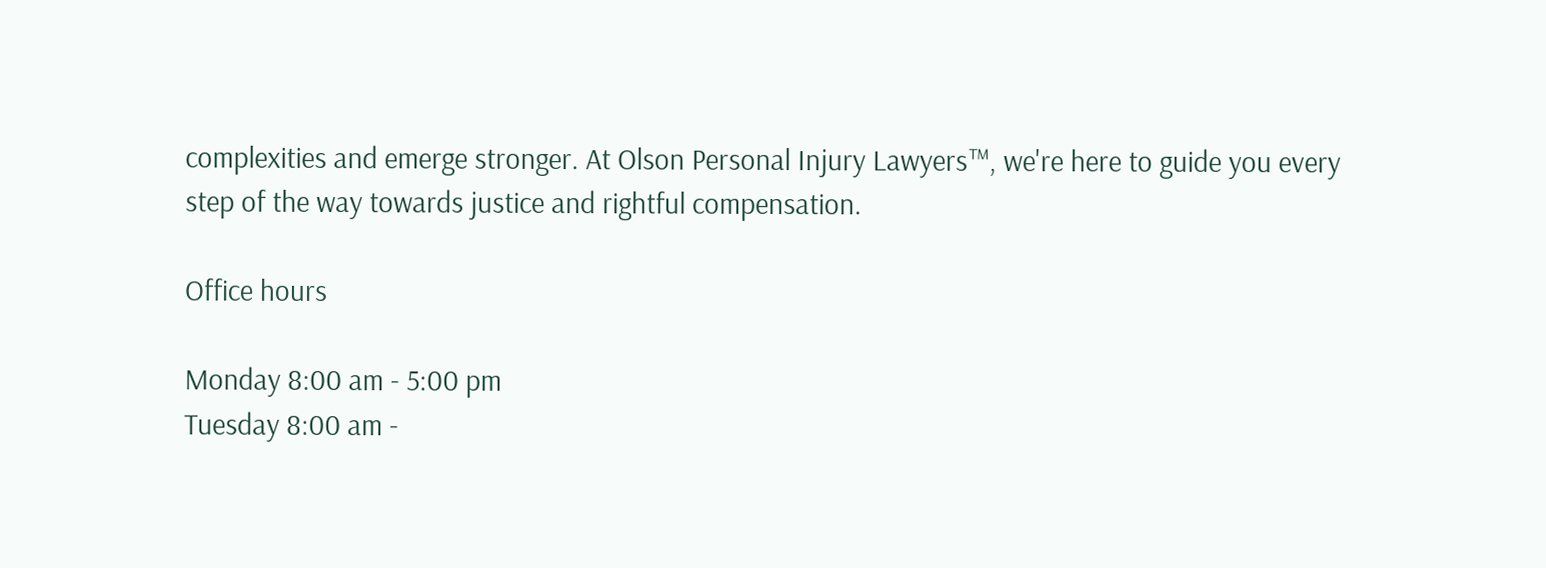complexities and emerge stronger. At Olson Personal Injury Lawyers™, we're here to guide you every step of the way towards justice and rightful compensation.

Office hours

Monday 8:00 am - 5:00 pm
Tuesday 8:00 am -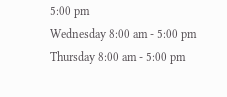5:00 pm
Wednesday 8:00 am - 5:00 pm
Thursday 8:00 am - 5:00 pm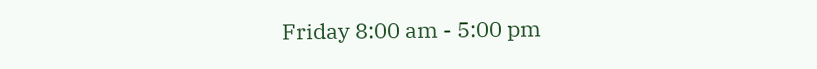Friday 8:00 am - 5:00 pm